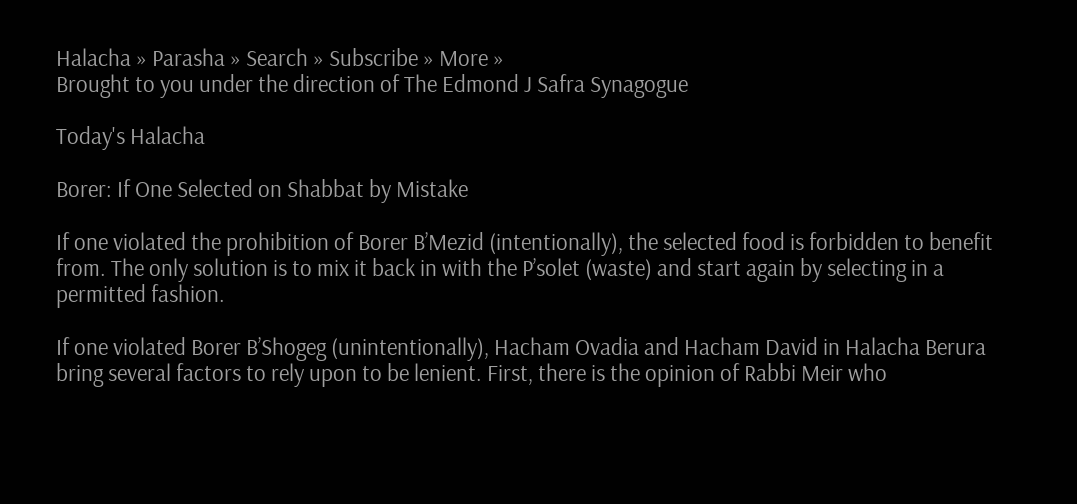Halacha » Parasha » Search » Subscribe » More »
Brought to you under the direction of The Edmond J Safra Synagogue

Today's Halacha

Borer: If One Selected on Shabbat by Mistake

If one violated the prohibition of Borer B’Mezid (intentionally), the selected food is forbidden to benefit from. The only solution is to mix it back in with the P’solet (waste) and start again by selecting in a permitted fashion.

If one violated Borer B’Shogeg (unintentionally), Hacham Ovadia and Hacham David in Halacha Berura bring several factors to rely upon to be lenient. First, there is the opinion of Rabbi Meir who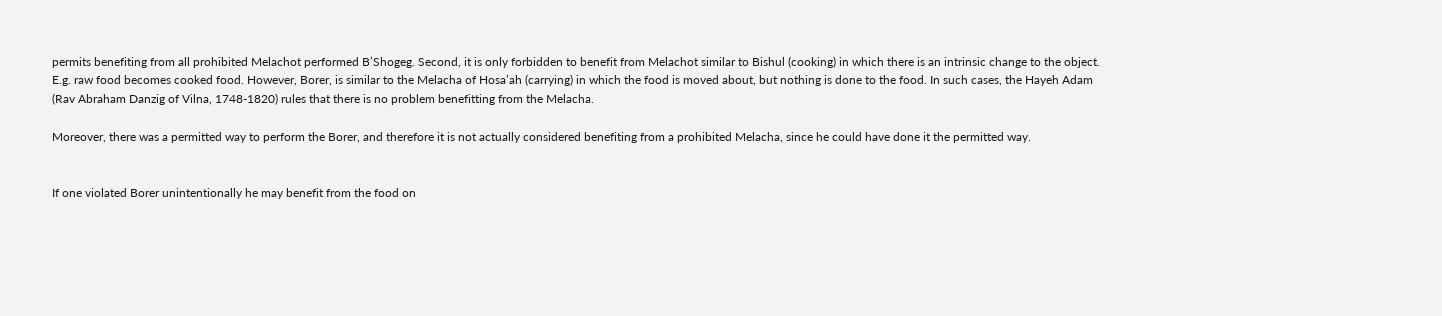permits benefiting from all prohibited Melachot performed B’Shogeg. Second, it is only forbidden to benefit from Melachot similar to Bishul (cooking) in which there is an intrinsic change to the object. E.g. raw food becomes cooked food. However, Borer, is similar to the Melacha of Hosa’ah (carrying) in which the food is moved about, but nothing is done to the food. In such cases, the Hayeh Adam (Rav Abraham Danzig of Vilna, 1748-1820) rules that there is no problem benefitting from the Melacha.

Moreover, there was a permitted way to perform the Borer, and therefore it is not actually considered benefiting from a prohibited Melacha, since he could have done it the permitted way.


If one violated Borer unintentionally he may benefit from the food on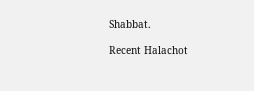Shabbat.

Recent Halachot